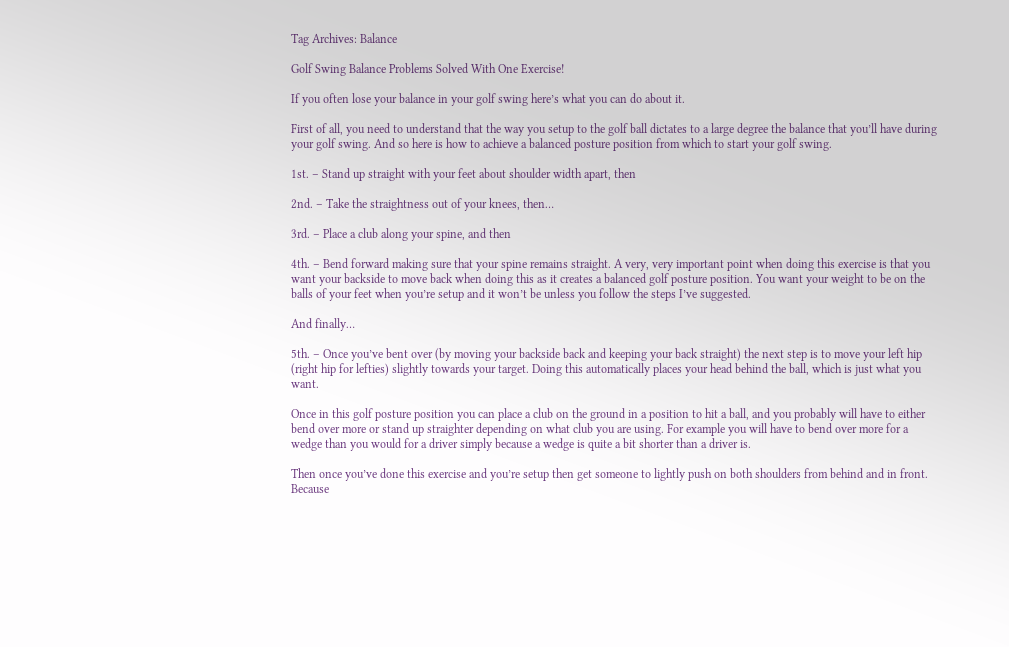Tag Archives: Balance

Golf Swing Balance Problems Solved With One Exercise!

If you often lose your balance in your golf swing here’s what you can do about it.

First of all, you need to understand that the way you setup to the golf ball dictates to a large degree the balance that you’ll have during your golf swing. And so here is how to achieve a balanced posture position from which to start your golf swing.

1st. – Stand up straight with your feet about shoulder width apart, then

2nd. – Take the straightness out of your knees, then…

3rd. – Place a club along your spine, and then

4th. – Bend forward making sure that your spine remains straight. A very, very important point when doing this exercise is that you want your backside to move back when doing this as it creates a balanced golf posture position. You want your weight to be on the balls of your feet when you’re setup and it won’t be unless you follow the steps I’ve suggested.

And finally…

5th. – Once you’ve bent over (by moving your backside back and keeping your back straight) the next step is to move your left hip (right hip for lefties) slightly towards your target. Doing this automatically places your head behind the ball, which is just what you want.

Once in this golf posture position you can place a club on the ground in a position to hit a ball, and you probably will have to either bend over more or stand up straighter depending on what club you are using. For example you will have to bend over more for a wedge than you would for a driver simply because a wedge is quite a bit shorter than a driver is.

Then once you’ve done this exercise and you’re setup then get someone to lightly push on both shoulders from behind and in front. Because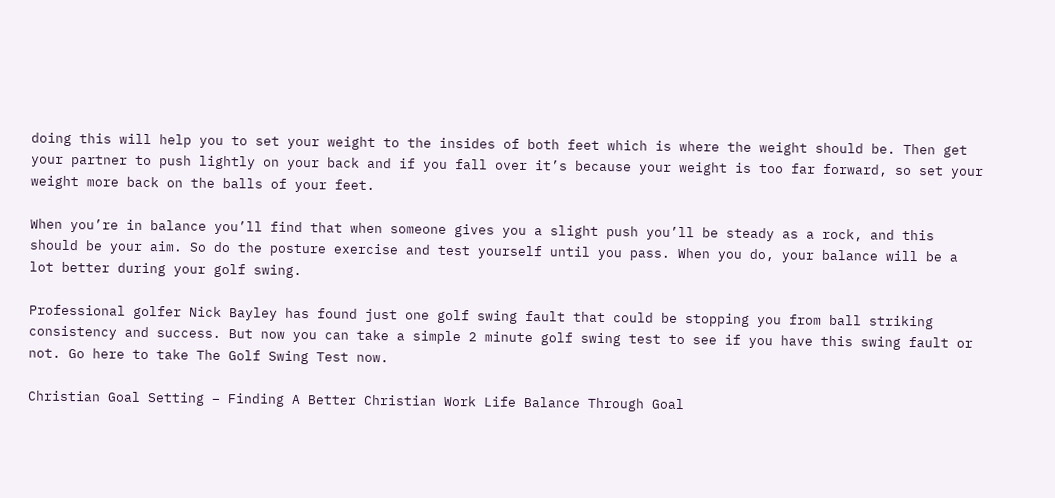doing this will help you to set your weight to the insides of both feet which is where the weight should be. Then get your partner to push lightly on your back and if you fall over it’s because your weight is too far forward, so set your weight more back on the balls of your feet.

When you’re in balance you’ll find that when someone gives you a slight push you’ll be steady as a rock, and this should be your aim. So do the posture exercise and test yourself until you pass. When you do, your balance will be a lot better during your golf swing.

Professional golfer Nick Bayley has found just one golf swing fault that could be stopping you from ball striking consistency and success. But now you can take a simple 2 minute golf swing test to see if you have this swing fault or not. Go here to take The Golf Swing Test now.

Christian Goal Setting – Finding A Better Christian Work Life Balance Through Goal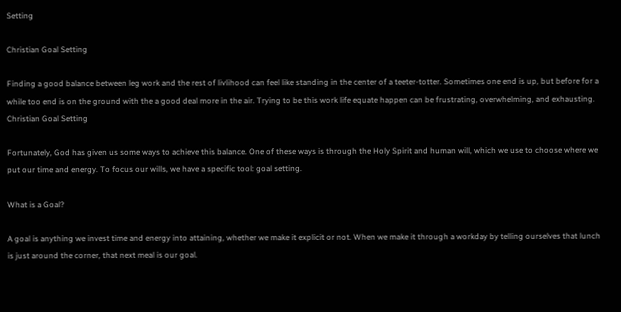Setting

Christian Goal Setting

Finding a good balance between leg work and the rest of livlihood can feel like standing in the center of a teeter-totter. Sometimes one end is up, but before for a while too end is on the ground with the a good deal more in the air. Trying to be this work life equate happen can be frustrating, overwhelming, and exhausting. Christian Goal Setting

Fortunately, God has given us some ways to achieve this balance. One of these ways is through the Holy Spirit and human will, which we use to choose where we put our time and energy. To focus our wills, we have a specific tool: goal setting.

What is a Goal?

A goal is anything we invest time and energy into attaining, whether we make it explicit or not. When we make it through a workday by telling ourselves that lunch is just around the corner, that next meal is our goal.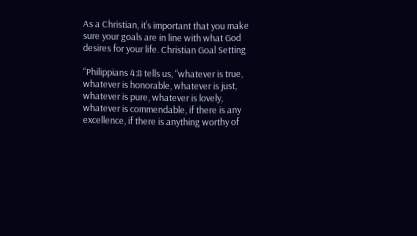As a Christian, it’s important that you make sure your goals are in line with what God desires for your life. Christian Goal Setting

“Philippians 4:8 tells us, “whatever is true, whatever is honorable, whatever is just, whatever is pure, whatever is lovely, whatever is commendable, if there is any excellence, if there is anything worthy of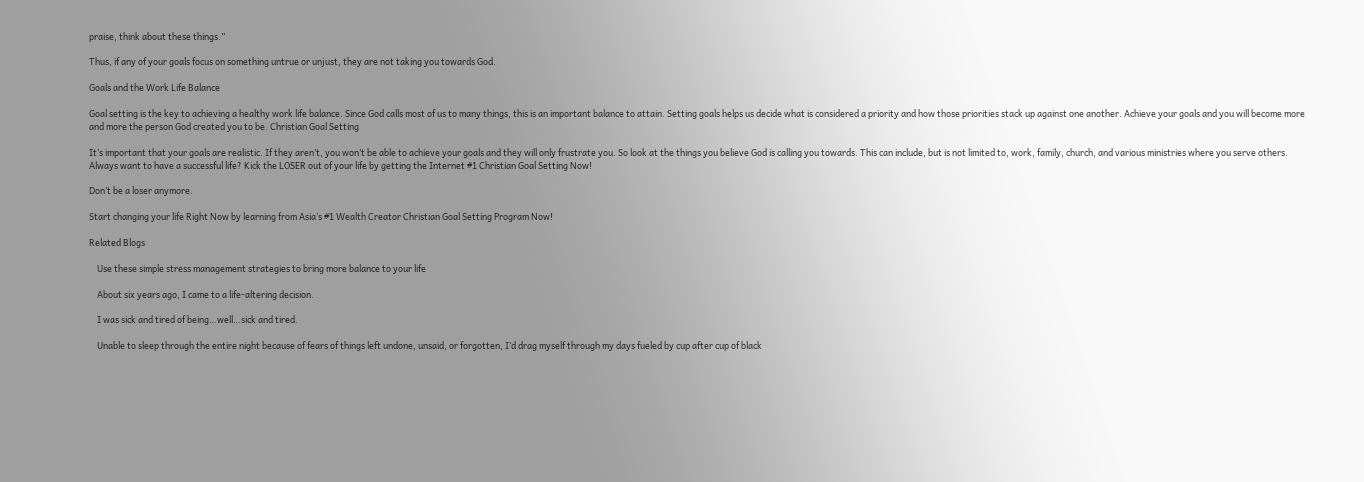praise, think about these things.”

Thus, if any of your goals focus on something untrue or unjust, they are not taking you towards God.

Goals and the Work Life Balance

Goal setting is the key to achieving a healthy work life balance. Since God calls most of us to many things, this is an important balance to attain. Setting goals helps us decide what is considered a priority and how those priorities stack up against one another. Achieve your goals and you will become more and more the person God created you to be. Christian Goal Setting

It’s important that your goals are realistic. If they aren’t, you won’t be able to achieve your goals and they will only frustrate you. So look at the things you believe God is calling you towards. This can include, but is not limited to, work, family, church, and various ministries where you serve others. Always want to have a successful life? Kick the LOSER out of your life by getting the Internet #1 Christian Goal Setting Now!

Don’t be a loser anymore.

Start changing your life Right Now by learning from Asia’s #1 Wealth Creator Christian Goal Setting Program Now!

Related Blogs

    Use these simple stress management strategies to bring more balance to your life

    About six years ago, I came to a life-altering decision.

    I was sick and tired of being…well…sick and tired.

    Unable to sleep through the entire night because of fears of things left undone, unsaid, or forgotten, I’d drag myself through my days fueled by cup after cup of black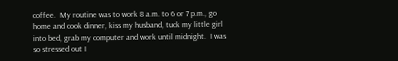coffee.  My routine was to work 8 a.m. to 6 or 7 p.m., go home and cook dinner, kiss my husband, tuck my little girl into bed, grab my computer and work until midnight.  I was so stressed out I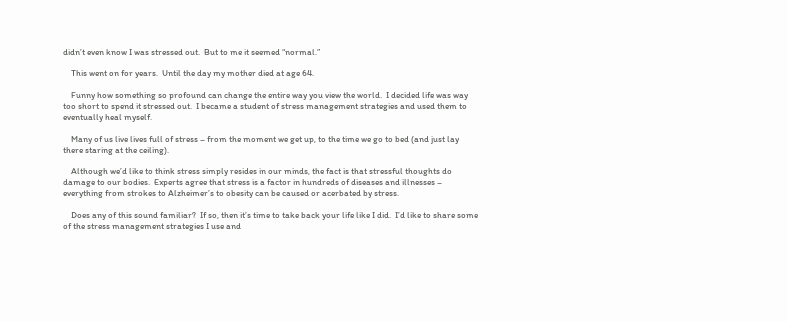didn’t even know I was stressed out.  But to me it seemed “normal.”

    This went on for years.  Until the day my mother died at age 64.

    Funny how something so profound can change the entire way you view the world.  I decided life was way too short to spend it stressed out.  I became a student of stress management strategies and used them to eventually heal myself.

    Many of us live lives full of stress – from the moment we get up, to the time we go to bed (and just lay there staring at the ceiling).

    Although we’d like to think stress simply resides in our minds, the fact is that stressful thoughts do damage to our bodies.  Experts agree that stress is a factor in hundreds of diseases and illnesses – everything from strokes to Alzheimer’s to obesity can be caused or acerbated by stress.

    Does any of this sound familiar?  If so, then it’s time to take back your life like I did.  I’d like to share some of the stress management strategies I use and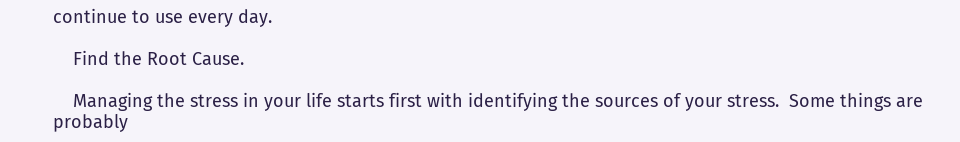continue to use every day.

    Find the Root Cause.

    Managing the stress in your life starts first with identifying the sources of your stress.  Some things are probably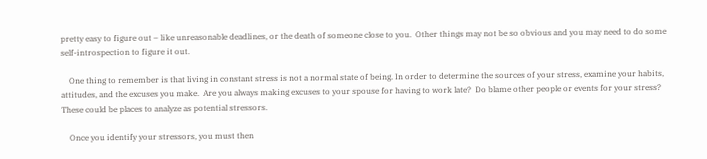pretty easy to figure out – like unreasonable deadlines, or the death of someone close to you.  Other things may not be so obvious and you may need to do some self-introspection to figure it out.

    One thing to remember is that living in constant stress is not a normal state of being. In order to determine the sources of your stress, examine your habits, attitudes, and the excuses you make.  Are you always making excuses to your spouse for having to work late?  Do blame other people or events for your stress?  These could be places to analyze as potential stressors.

    Once you identify your stressors, you must then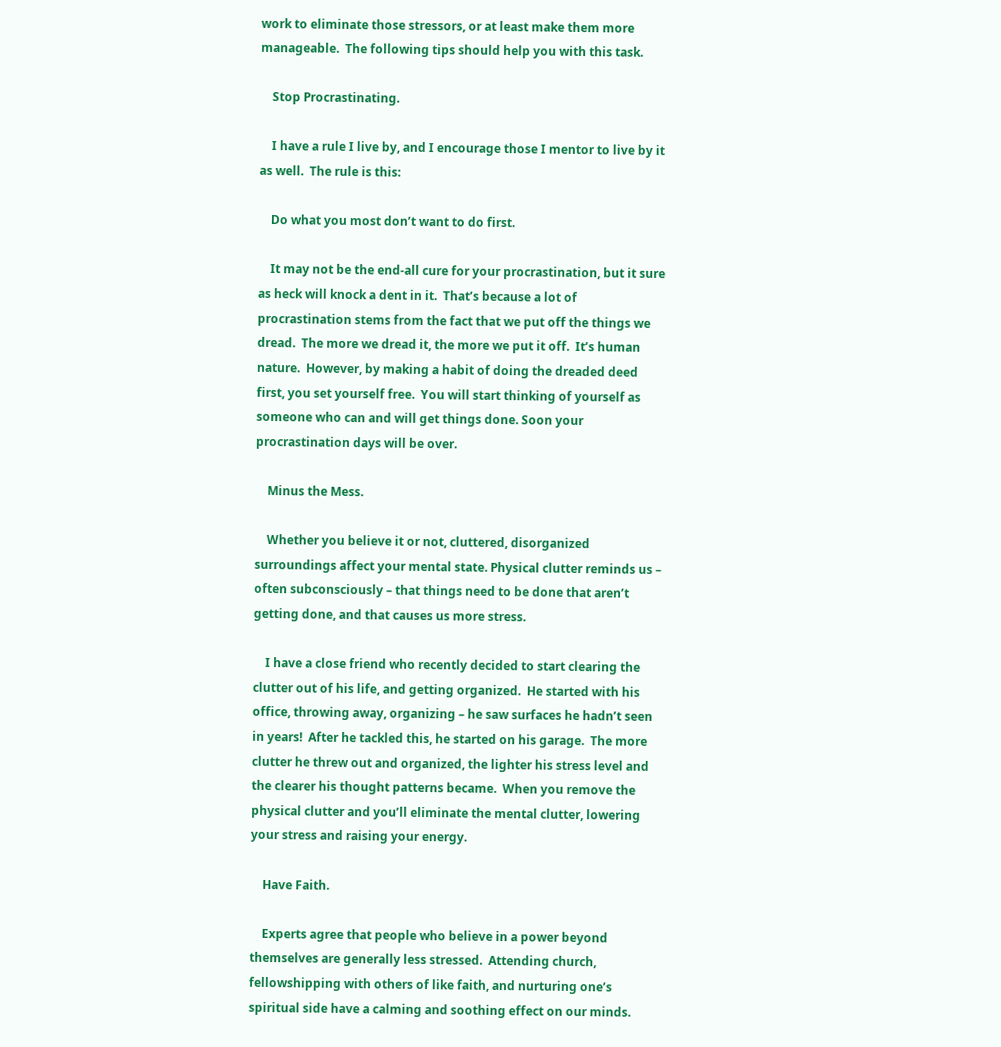work to eliminate those stressors, or at least make them more manageable.  The following tips should help you with this task.

    Stop Procrastinating.

    I have a rule I live by, and I encourage those I mentor to live by it as well.  The rule is this:

    Do what you most don’t want to do first.

    It may not be the end-all cure for your procrastination, but it sure as heck will knock a dent in it.  That’s because a lot of procrastination stems from the fact that we put off the things we dread.  The more we dread it, the more we put it off.  It’s human nature.  However, by making a habit of doing the dreaded deed first, you set yourself free.  You will start thinking of yourself as someone who can and will get things done. Soon your procrastination days will be over.

    Minus the Mess.

    Whether you believe it or not, cluttered, disorganized surroundings affect your mental state. Physical clutter reminds us – often subconsciously – that things need to be done that aren’t getting done, and that causes us more stress.

    I have a close friend who recently decided to start clearing the clutter out of his life, and getting organized.  He started with his office, throwing away, organizing – he saw surfaces he hadn’t seen in years!  After he tackled this, he started on his garage.  The more clutter he threw out and organized, the lighter his stress level and the clearer his thought patterns became.  When you remove the physical clutter and you’ll eliminate the mental clutter, lowering your stress and raising your energy.

    Have Faith.

    Experts agree that people who believe in a power beyond themselves are generally less stressed.  Attending church, fellowshipping with others of like faith, and nurturing one’s spiritual side have a calming and soothing effect on our minds.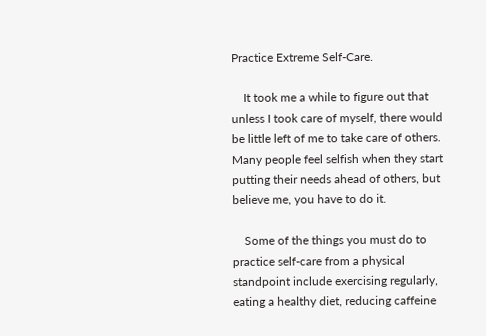Practice Extreme Self-Care.

    It took me a while to figure out that unless I took care of myself, there would be little left of me to take care of others.  Many people feel selfish when they start putting their needs ahead of others, but believe me, you have to do it.

    Some of the things you must do to practice self-care from a physical standpoint include exercising regularly, eating a healthy diet, reducing caffeine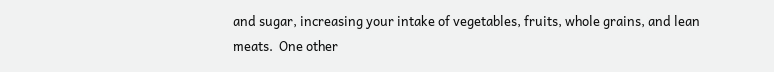and sugar, increasing your intake of vegetables, fruits, whole grains, and lean meats.  One other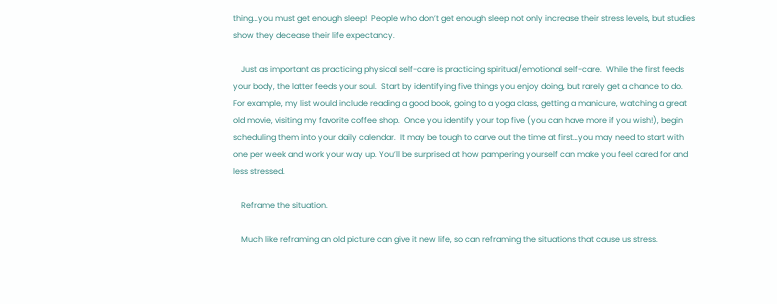thing…you must get enough sleep!  People who don’t get enough sleep not only increase their stress levels, but studies show they decease their life expectancy.

    Just as important as practicing physical self-care is practicing spiritual/emotional self-care.  While the first feeds your body, the latter feeds your soul.  Start by identifying five things you enjoy doing, but rarely get a chance to do.  For example, my list would include reading a good book, going to a yoga class, getting a manicure, watching a great old movie, visiting my favorite coffee shop.  Once you identify your top five (you can have more if you wish!), begin scheduling them into your daily calendar.  It may be tough to carve out the time at first…you may need to start with one per week and work your way up. You’ll be surprised at how pampering yourself can make you feel cared for and less stressed.

    Reframe the situation.

    Much like reframing an old picture can give it new life, so can reframing the situations that cause us stress.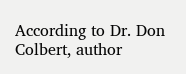According to Dr. Don Colbert, author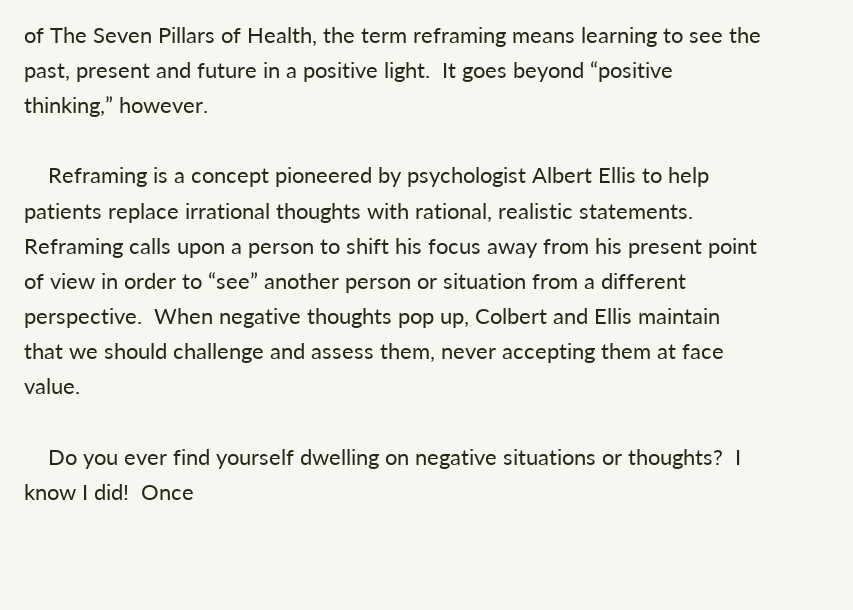of The Seven Pillars of Health, the term reframing means learning to see the past, present and future in a positive light.  It goes beyond “positive thinking,” however.

    Reframing is a concept pioneered by psychologist Albert Ellis to help patients replace irrational thoughts with rational, realistic statements.  Reframing calls upon a person to shift his focus away from his present point of view in order to “see” another person or situation from a different perspective.  When negative thoughts pop up, Colbert and Ellis maintain that we should challenge and assess them, never accepting them at face value.

    Do you ever find yourself dwelling on negative situations or thoughts?  I know I did!  Once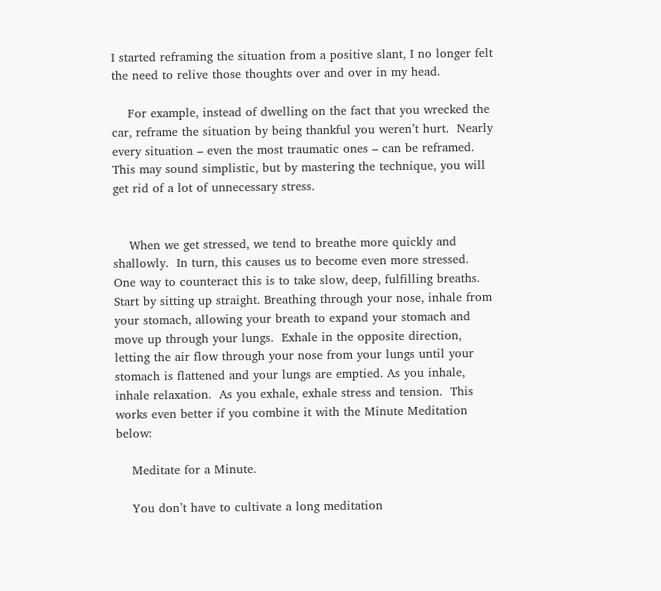I started reframing the situation from a positive slant, I no longer felt the need to relive those thoughts over and over in my head.

    For example, instead of dwelling on the fact that you wrecked the car, reframe the situation by being thankful you weren’t hurt.  Nearly every situation – even the most traumatic ones – can be reframed.  This may sound simplistic, but by mastering the technique, you will get rid of a lot of unnecessary stress.


    When we get stressed, we tend to breathe more quickly and shallowly.  In turn, this causes us to become even more stressed.  One way to counteract this is to take slow, deep, fulfilling breaths. Start by sitting up straight. Breathing through your nose, inhale from your stomach, allowing your breath to expand your stomach and move up through your lungs.  Exhale in the opposite direction, letting the air flow through your nose from your lungs until your stomach is flattened and your lungs are emptied. As you inhale, inhale relaxation.  As you exhale, exhale stress and tension.  This works even better if you combine it with the Minute Meditation below:

    Meditate for a Minute.

    You don’t have to cultivate a long meditation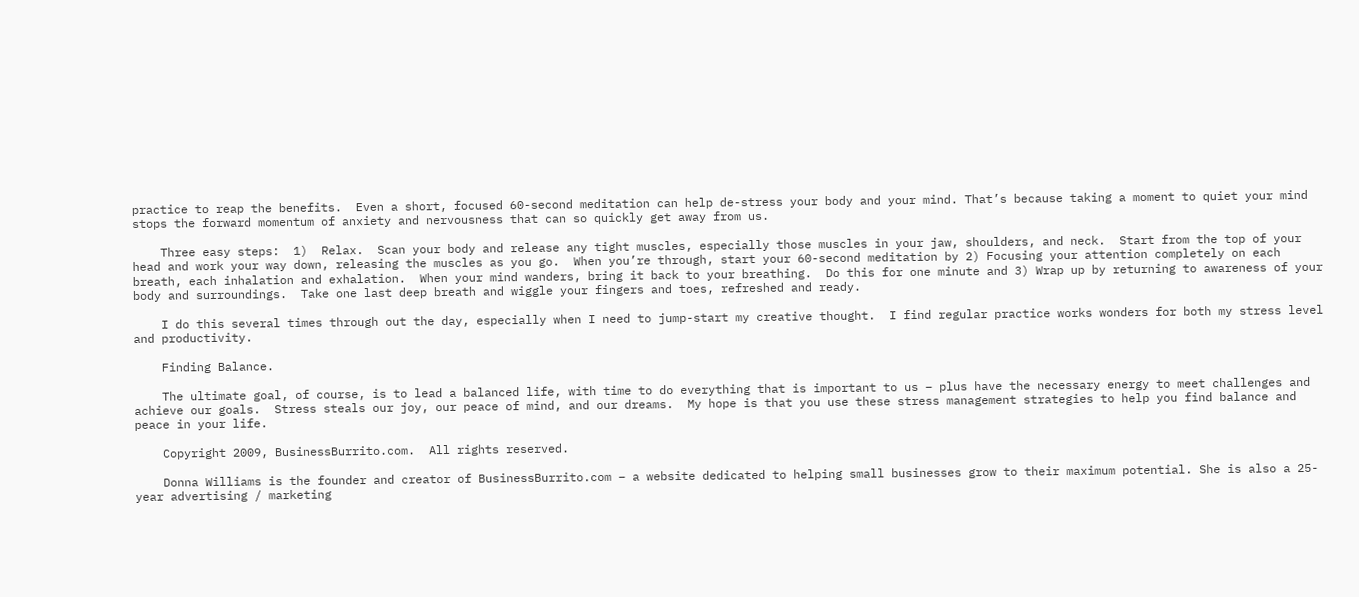practice to reap the benefits.  Even a short, focused 60-second meditation can help de-stress your body and your mind. That’s because taking a moment to quiet your mind stops the forward momentum of anxiety and nervousness that can so quickly get away from us.

    Three easy steps:  1)  Relax.  Scan your body and release any tight muscles, especially those muscles in your jaw, shoulders, and neck.  Start from the top of your head and work your way down, releasing the muscles as you go.  When you’re through, start your 60-second meditation by 2) Focusing your attention completely on each breath, each inhalation and exhalation.  When your mind wanders, bring it back to your breathing.  Do this for one minute and 3) Wrap up by returning to awareness of your body and surroundings.  Take one last deep breath and wiggle your fingers and toes, refreshed and ready.

    I do this several times through out the day, especially when I need to jump-start my creative thought.  I find regular practice works wonders for both my stress level and productivity.

    Finding Balance.

    The ultimate goal, of course, is to lead a balanced life, with time to do everything that is important to us – plus have the necessary energy to meet challenges and achieve our goals.  Stress steals our joy, our peace of mind, and our dreams.  My hope is that you use these stress management strategies to help you find balance and peace in your life.

    Copyright 2009, BusinessBurrito.com.  All rights reserved.

    Donna Williams is the founder and creator of BusinessBurrito.com – a website dedicated to helping small businesses grow to their maximum potential. She is also a 25-year advertising / marketing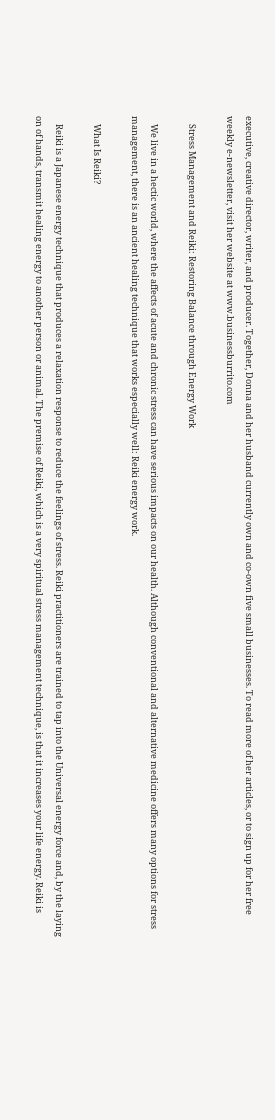executive, creative director, writer, and producer. Together, Donna and her husband currently own and co-own five small businesses. To read more of her articles, or to sign up for her free weekly e-newsletter, visit her website at www.businessburrito.com

    Stress Management and Reiki: Restoring Balance through Energy Work

    We live in a hectic world, where the affects of acute and chronic stress can have serious impacts on our health. Although conventional and alternative medicine offers many options for stress management, there is an ancient healing technique that works especially well: Reiki energy work.

    What Is Reiki?

    Reiki is a Japanese energy technique that produces a relaxation response to reduce the feelings of stress. Reiki practitioners are trained to tap into the Universal energy force and, by the laying on of hands, transmit healing energy to another person or animal. The premise of Reiki, which is a very spiritual stress management technique, is that it increases your life energy. Reiki is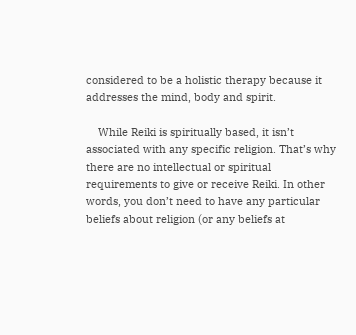considered to be a holistic therapy because it addresses the mind, body and spirit.

    While Reiki is spiritually based, it isn’t associated with any specific religion. That’s why there are no intellectual or spiritual requirements to give or receive Reiki. In other words, you don’t need to have any particular beliefs about religion (or any beliefs at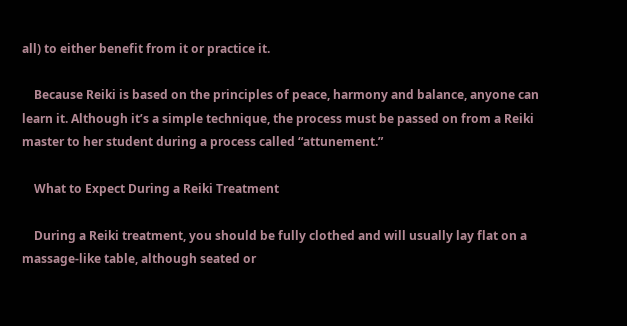all) to either benefit from it or practice it.

    Because Reiki is based on the principles of peace, harmony and balance, anyone can learn it. Although it’s a simple technique, the process must be passed on from a Reiki master to her student during a process called “attunement.”

    What to Expect During a Reiki Treatment

    During a Reiki treatment, you should be fully clothed and will usually lay flat on a massage-like table, although seated or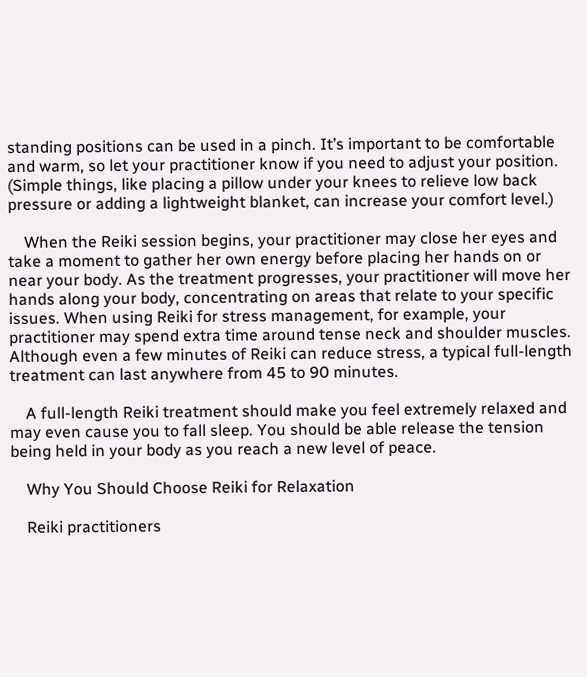standing positions can be used in a pinch. It’s important to be comfortable and warm, so let your practitioner know if you need to adjust your position. (Simple things, like placing a pillow under your knees to relieve low back pressure or adding a lightweight blanket, can increase your comfort level.)

    When the Reiki session begins, your practitioner may close her eyes and take a moment to gather her own energy before placing her hands on or near your body. As the treatment progresses, your practitioner will move her hands along your body, concentrating on areas that relate to your specific issues. When using Reiki for stress management, for example, your practitioner may spend extra time around tense neck and shoulder muscles. Although even a few minutes of Reiki can reduce stress, a typical full-length treatment can last anywhere from 45 to 90 minutes.

    A full-length Reiki treatment should make you feel extremely relaxed and may even cause you to fall sleep. You should be able release the tension being held in your body as you reach a new level of peace.

    Why You Should Choose Reiki for Relaxation

    Reiki practitioners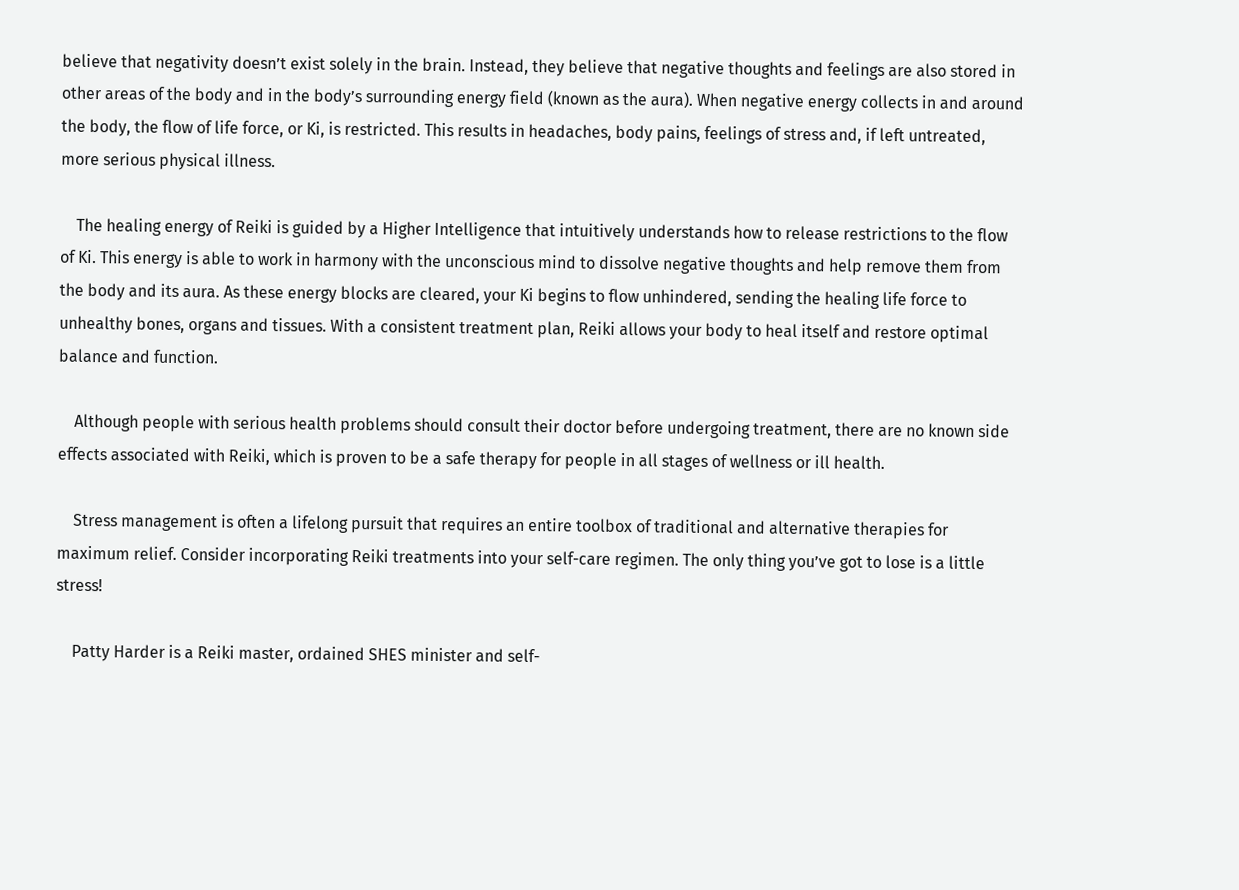believe that negativity doesn’t exist solely in the brain. Instead, they believe that negative thoughts and feelings are also stored in other areas of the body and in the body’s surrounding energy field (known as the aura). When negative energy collects in and around the body, the flow of life force, or Ki, is restricted. This results in headaches, body pains, feelings of stress and, if left untreated, more serious physical illness.

    The healing energy of Reiki is guided by a Higher Intelligence that intuitively understands how to release restrictions to the flow of Ki. This energy is able to work in harmony with the unconscious mind to dissolve negative thoughts and help remove them from the body and its aura. As these energy blocks are cleared, your Ki begins to flow unhindered, sending the healing life force to unhealthy bones, organs and tissues. With a consistent treatment plan, Reiki allows your body to heal itself and restore optimal balance and function.

    Although people with serious health problems should consult their doctor before undergoing treatment, there are no known side effects associated with Reiki, which is proven to be a safe therapy for people in all stages of wellness or ill health.

    Stress management is often a lifelong pursuit that requires an entire toolbox of traditional and alternative therapies for maximum relief. Consider incorporating Reiki treatments into your self-care regimen. The only thing you’ve got to lose is a little stress!

    Patty Harder is a Reiki master, ordained SHES minister and self-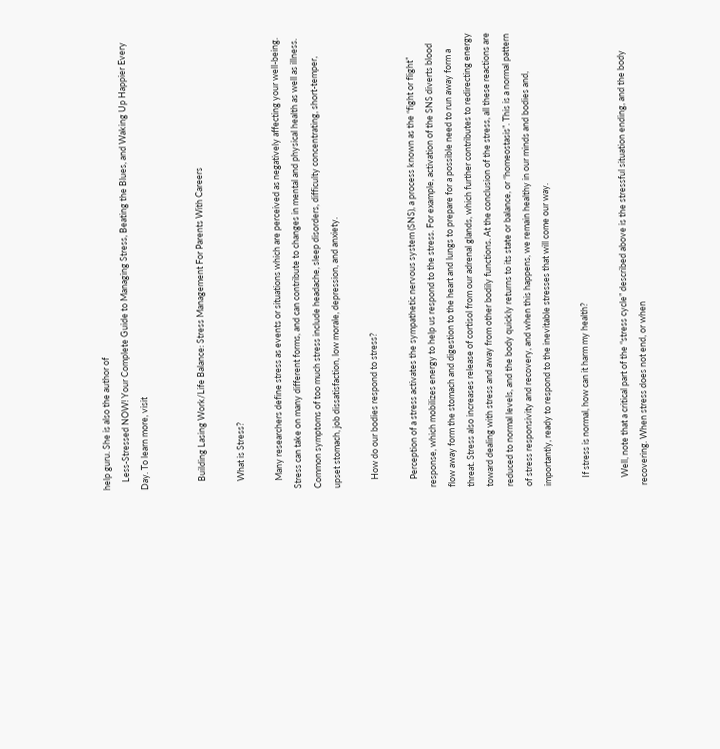help guru. She is also the author of
    Less-Stressed NOW! Your Complete Guide to Managing Stress, Beating the Blues, and Waking Up Happier Every Day. To learn more, visit


    Building Lasing Work/Life Balance: Stress Management For Parents With Careers

    What is Stress?

    Many researchers define stress as events or situations which are perceived as negatively affecting your well-being. Stress can take on many different forms, and can contribute to changes in mental and physical health as well as illness. Common symptoms of too much stress include headache, sleep disorders, difficulty concentrating, short-temper, upset stomach, job dissatisfaction, low morale, depression, and anxiety.

    How do our bodies respond to stress?

    Perception of a stress activates the sympathetic nervous system (SNS), a process known as the “fight or flight” response, which mobilizes energy to help us respond to the stress. For example, activation of the SNS diverts blood flow away form the stomach and digestion to the heart and lungs to prepare for a possible need to run away form a threat. Stress also increases release of cortisol from our adrenal glands, which further contributes to redirecting energy toward dealing with stress and away from other bodily functions. At the conclusion of the stress, all these reactions are reduced to normal levels, and the body quickly returns to its state or balance, or “homeostasis”. This is a normal pattern of stress responsivity and recovery, and when this happens, we remain healthy in our minds and bodies and, importantly, ready to respond to the inevitable stresses that will come our way.

    If stress is normal, how can it harm my health?

    Well, note that a critical part of the “stress cycle” described above is the stressful situation ending, and the body recovering. When stress does not end, or when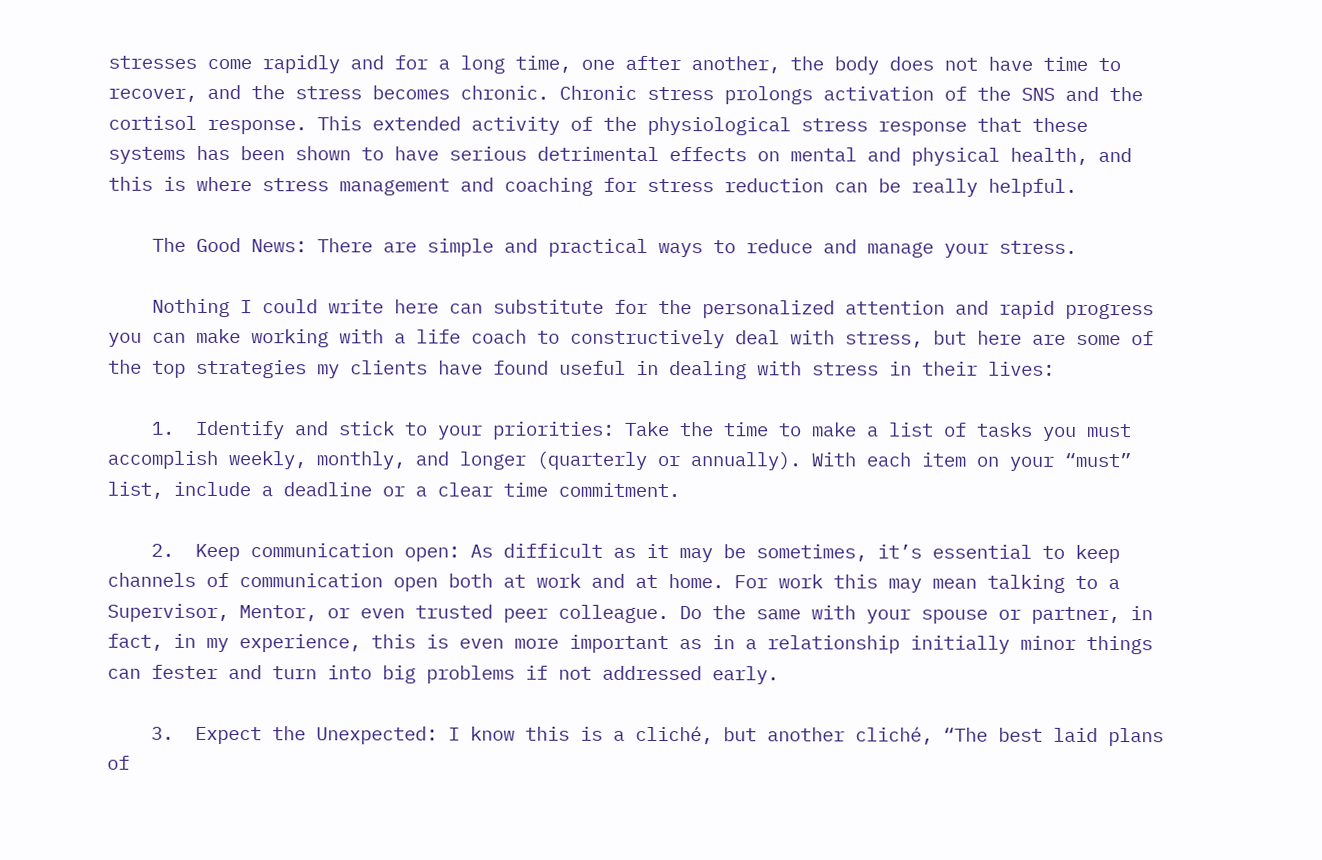stresses come rapidly and for a long time, one after another, the body does not have time to recover, and the stress becomes chronic. Chronic stress prolongs activation of the SNS and the cortisol response. This extended activity of the physiological stress response that these systems has been shown to have serious detrimental effects on mental and physical health, and this is where stress management and coaching for stress reduction can be really helpful.

    The Good News: There are simple and practical ways to reduce and manage your stress.

    Nothing I could write here can substitute for the personalized attention and rapid progress you can make working with a life coach to constructively deal with stress, but here are some of the top strategies my clients have found useful in dealing with stress in their lives:

    1.  Identify and stick to your priorities: Take the time to make a list of tasks you must accomplish weekly, monthly, and longer (quarterly or annually). With each item on your “must” list, include a deadline or a clear time commitment.

    2.  Keep communication open: As difficult as it may be sometimes, it’s essential to keep channels of communication open both at work and at home. For work this may mean talking to a Supervisor, Mentor, or even trusted peer colleague. Do the same with your spouse or partner, in fact, in my experience, this is even more important as in a relationship initially minor things can fester and turn into big problems if not addressed early.

    3.  Expect the Unexpected: I know this is a cliché, but another cliché, “The best laid plans of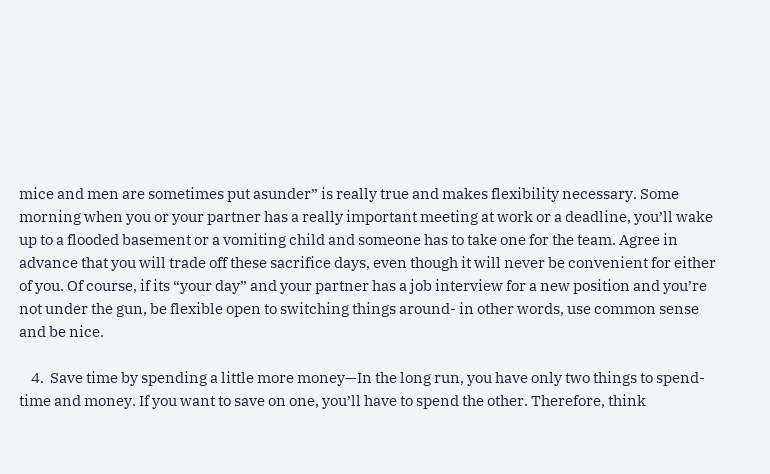mice and men are sometimes put asunder” is really true and makes flexibility necessary. Some morning when you or your partner has a really important meeting at work or a deadline, you’ll wake up to a flooded basement or a vomiting child and someone has to take one for the team. Agree in advance that you will trade off these sacrifice days, even though it will never be convenient for either of you. Of course, if its “your day” and your partner has a job interview for a new position and you’re not under the gun, be flexible open to switching things around- in other words, use common sense and be nice.

    4.  Save time by spending a little more money—In the long run, you have only two things to spend-time and money. If you want to save on one, you’ll have to spend the other. Therefore, think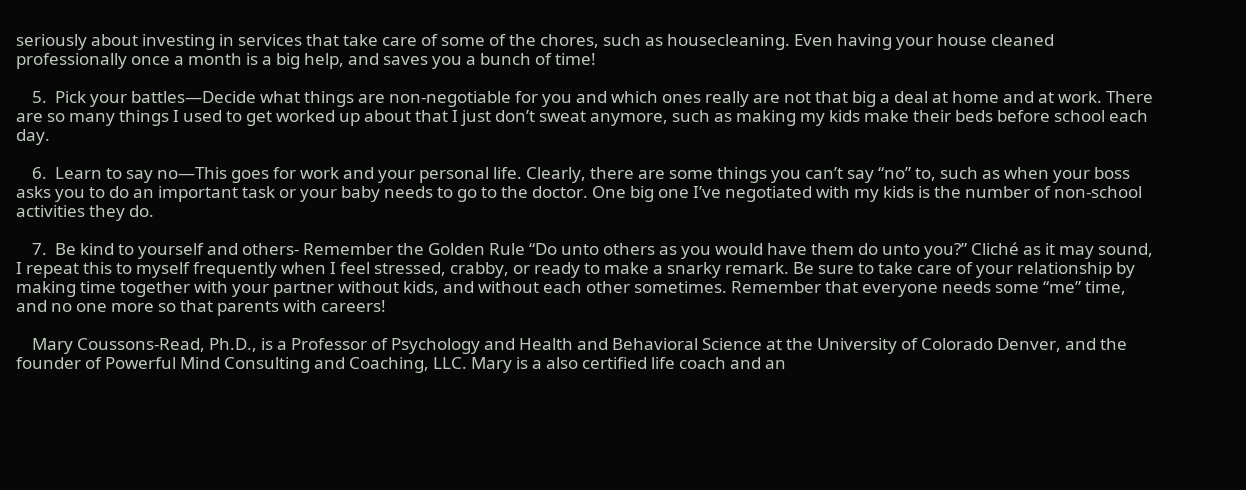seriously about investing in services that take care of some of the chores, such as housecleaning. Even having your house cleaned professionally once a month is a big help, and saves you a bunch of time!

    5.  Pick your battles—Decide what things are non-negotiable for you and which ones really are not that big a deal at home and at work. There are so many things I used to get worked up about that I just don’t sweat anymore, such as making my kids make their beds before school each day.

    6.  Learn to say no—This goes for work and your personal life. Clearly, there are some things you can’t say “no” to, such as when your boss asks you to do an important task or your baby needs to go to the doctor. One big one I’ve negotiated with my kids is the number of non-school activities they do.

    7.  Be kind to yourself and others- Remember the Golden Rule “Do unto others as you would have them do unto you?” Cliché as it may sound, I repeat this to myself frequently when I feel stressed, crabby, or ready to make a snarky remark. Be sure to take care of your relationship by making time together with your partner without kids, and without each other sometimes. Remember that everyone needs some “me” time, and no one more so that parents with careers!

    Mary Coussons-Read, Ph.D., is a Professor of Psychology and Health and Behavioral Science at the University of Colorado Denver, and the founder of Powerful Mind Consulting and Coaching, LLC. Mary is a also certified life coach and an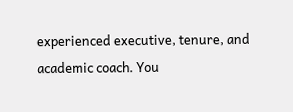experienced executive, tenure, and academic coach. You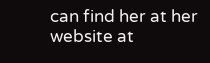can find her at her website at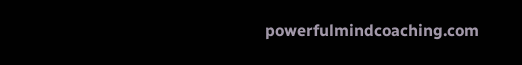powerfulmindcoaching.com